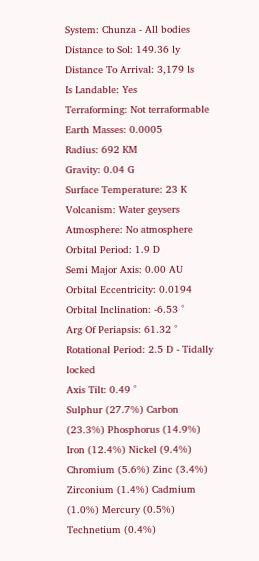System: Chunza - All bodies
Distance to Sol: 149.36 ly
Distance To Arrival: 3,179 ls
Is Landable: Yes
Terraforming: Not terraformable
Earth Masses: 0.0005
Radius: 692 KM
Gravity: 0.04 G
Surface Temperature: 23 K
Volcanism: Water geysers
Atmosphere: No atmosphere
Orbital Period: 1.9 D
Semi Major Axis: 0.00 AU
Orbital Eccentricity: 0.0194
Orbital Inclination: -6.53 °
Arg Of Periapsis: 61.32 °
Rotational Period: 2.5 D - Tidally locked
Axis Tilt: 0.49 °
Sulphur (27.7%) Carbon (23.3%) Phosphorus (14.9%) Iron (12.4%) Nickel (9.4%) Chromium (5.6%) Zinc (3.4%) Zirconium (1.4%) Cadmium (1.0%) Mercury (0.5%) Technetium (0.4%)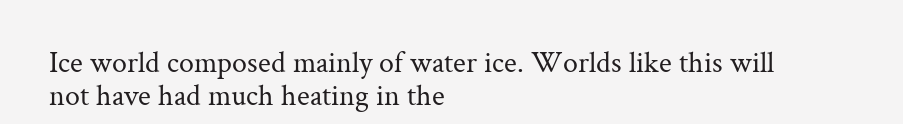Ice world composed mainly of water ice. Worlds like this will not have had much heating in the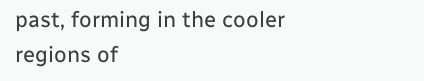past, forming in the cooler regions of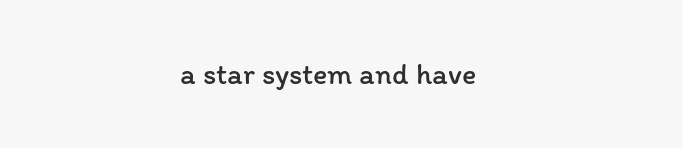a star system and have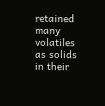retained many volatiles as solids in their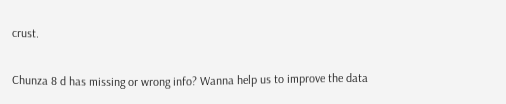crust.

Chunza 8 d has missing or wrong info? Wanna help us to improve the data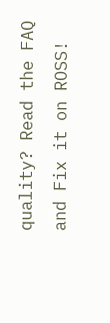quality? Read the FAQ and Fix it on ROSS!